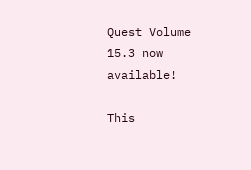Quest Volume 15.3 now available!

This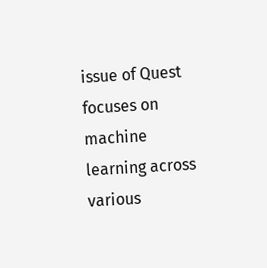issue of Quest focuses on machine learning across various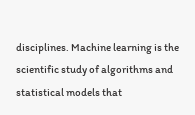disciplines. Machine learning is the scientific study of algorithms and statistical models that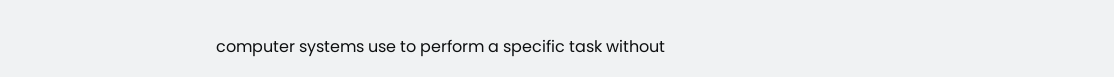computer systems use to perform a specific task without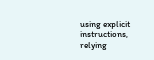using explicit instructions, relying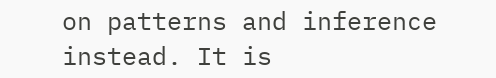on patterns and inference instead. It is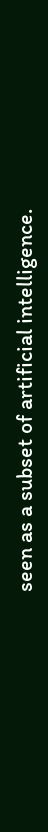seen as a subset of artificial intelligence.